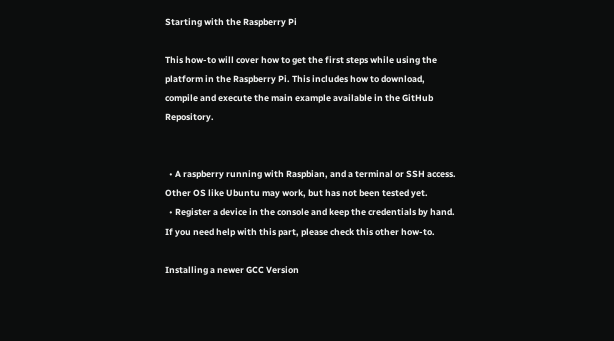Starting with the Raspberry Pi

This how-to will cover how to get the first steps while using the platform in the Raspberry Pi. This includes how to download, compile and execute the main example available in the GitHub Repository.


  • A raspberry running with Raspbian, and a terminal or SSH access. Other OS like Ubuntu may work, but has not been tested yet.
  • Register a device in the console and keep the credentials by hand. If you need help with this part, please check this other how-to.

Installing a newer GCC Version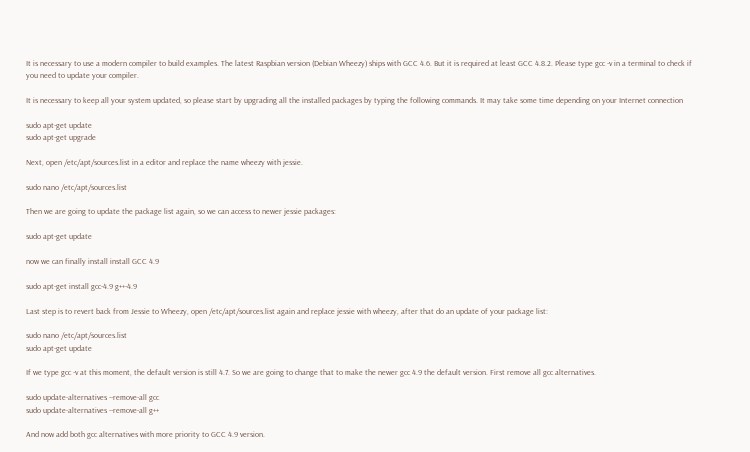It is necessary to use a modern compiler to build examples. The latest Raspbian version (Debian Wheezy) ships with GCC 4.6. But it is required at least GCC 4.8.2. Please type gcc -v in a terminal to check if you need to update your compiler.

It is necessary to keep all your system updated, so please start by upgrading all the installed packages by typing the following commands. It may take some time depending on your Internet connection

sudo apt-get update
sudo apt-get upgrade

Next, open /etc/apt/sources.list in a editor and replace the name wheezy with jessie.

sudo nano /etc/apt/sources.list

Then we are going to update the package list again, so we can access to newer jessie packages:

sudo apt-get update

now we can finally install install GCC 4.9

sudo apt-get install gcc-4.9 g++-4.9

Last step is to revert back from Jessie to Wheezy, open /etc/apt/sources.list again and replace jessie with wheezy, after that do an update of your package list:

sudo nano /etc/apt/sources.list
sudo apt-get update

If we type gcc -v at this moment, the default version is still 4.7. So we are going to change that to make the newer gcc 4.9 the default version. First remove all gcc alternatives.

sudo update-alternatives --remove-all gcc
sudo update-alternatives --remove-all g++

And now add both gcc alternatives with more priority to GCC 4.9 version.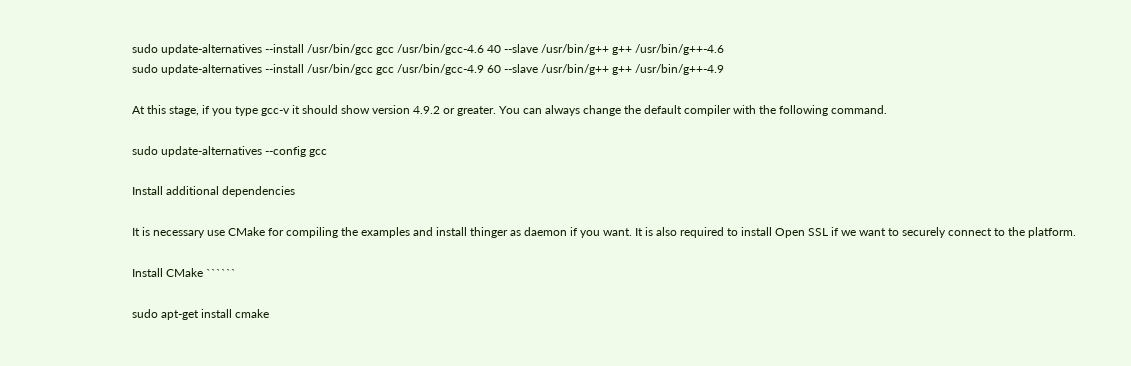sudo update-alternatives --install /usr/bin/gcc gcc /usr/bin/gcc-4.6 40 --slave /usr/bin/g++ g++ /usr/bin/g++-4.6
sudo update-alternatives --install /usr/bin/gcc gcc /usr/bin/gcc-4.9 60 --slave /usr/bin/g++ g++ /usr/bin/g++-4.9

At this stage, if you type gcc-v it should show version 4.9.2 or greater. You can always change the default compiler with the following command.

sudo update-alternatives --config gcc

Install additional dependencies

It is necessary use CMake for compiling the examples and install thinger as daemon if you want. It is also required to install Open SSL if we want to securely connect to the platform.

Install CMake ``````

sudo apt-get install cmake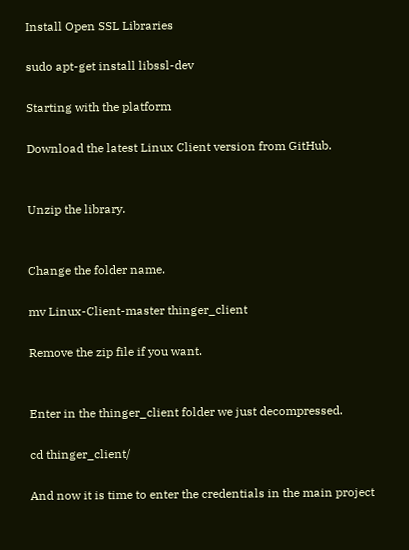Install Open SSL Libraries

sudo apt-get install libssl-dev

Starting with the platform

Download the latest Linux Client version from GitHub.


Unzip the library.


Change the folder name.

mv Linux-Client-master thinger_client

Remove the zip file if you want.


Enter in the thinger_client folder we just decompressed.

cd thinger_client/

And now it is time to enter the credentials in the main project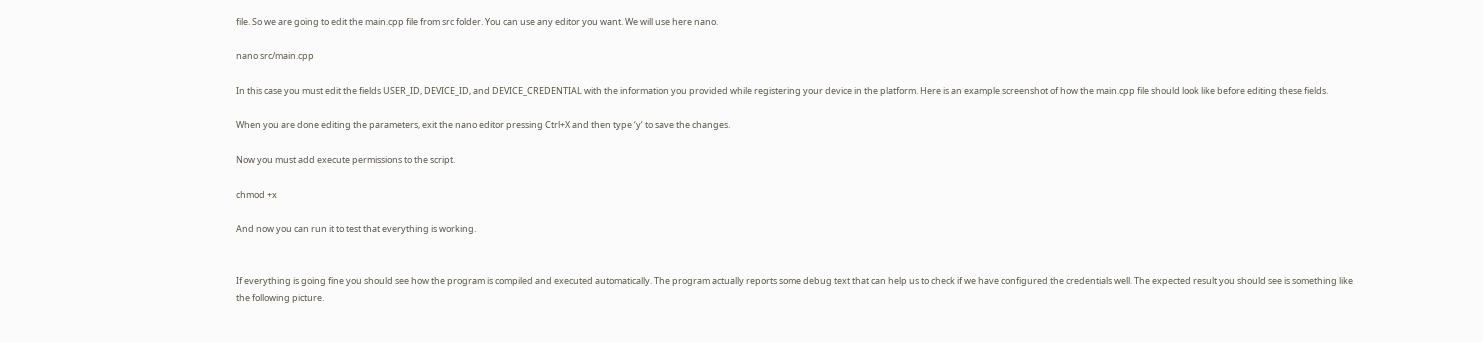file. So we are going to edit the main.cpp file from src folder. You can use any editor you want. We will use here nano.

nano src/main.cpp

In this case you must edit the fields USER_ID, DEVICE_ID, and DEVICE_CREDENTIAL with the information you provided while registering your device in the platform. Here is an example screenshot of how the main.cpp file should look like before editing these fields.

When you are done editing the parameters, exit the nano editor pressing Ctrl+X and then type ‘y’ to save the changes.

Now you must add execute permissions to the script.

chmod +x

And now you can run it to test that everything is working.


If everything is going fine you should see how the program is compiled and executed automatically. The program actually reports some debug text that can help us to check if we have configured the credentials well. The expected result you should see is something like the following picture.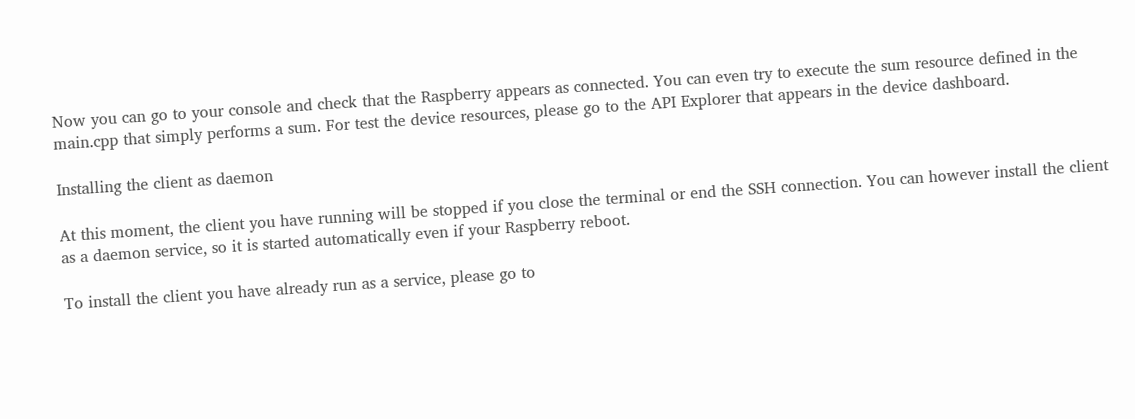Now you can go to your console and check that the Raspberry appears as connected. You can even try to execute the sum resource defined in the main.cpp that simply performs a sum. For test the device resources, please go to the API Explorer that appears in the device dashboard.

Installing the client as daemon

At this moment, the client you have running will be stopped if you close the terminal or end the SSH connection. You can however install the client as a daemon service, so it is started automatically even if your Raspberry reboot.

To install the client you have already run as a service, please go to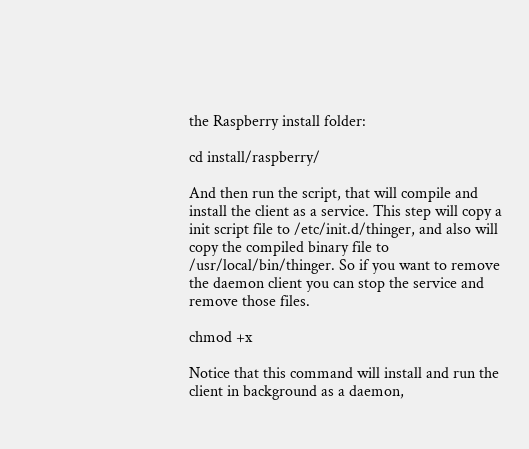the Raspberry install folder:

cd install/raspberry/

And then run the script, that will compile and install the client as a service. This step will copy a init script file to /etc/init.d/thinger, and also will copy the compiled binary file to /usr/local/bin/thinger. So if you want to remove the daemon client you can stop the service and remove those files.

chmod +x

Notice that this command will install and run the client in background as a daemon,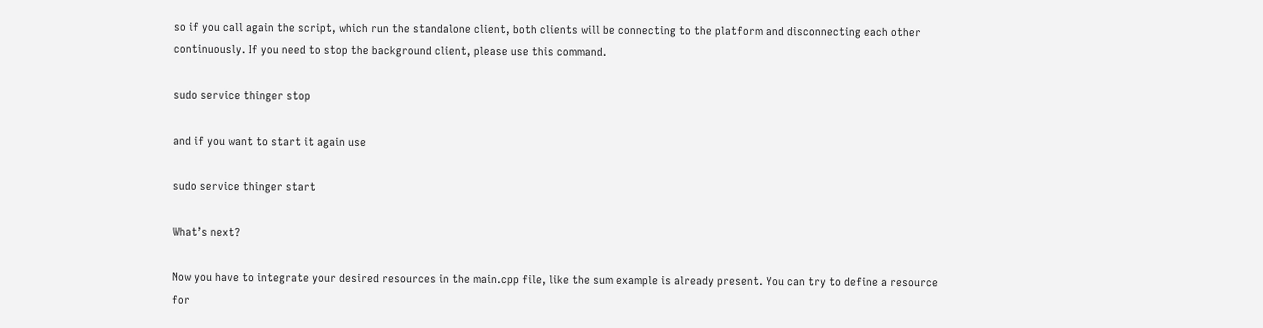so if you call again the script, which run the standalone client, both clients will be connecting to the platform and disconnecting each other continuously. If you need to stop the background client, please use this command.

sudo service thinger stop

and if you want to start it again use

sudo service thinger start

What’s next?

Now you have to integrate your desired resources in the main.cpp file, like the sum example is already present. You can try to define a resource for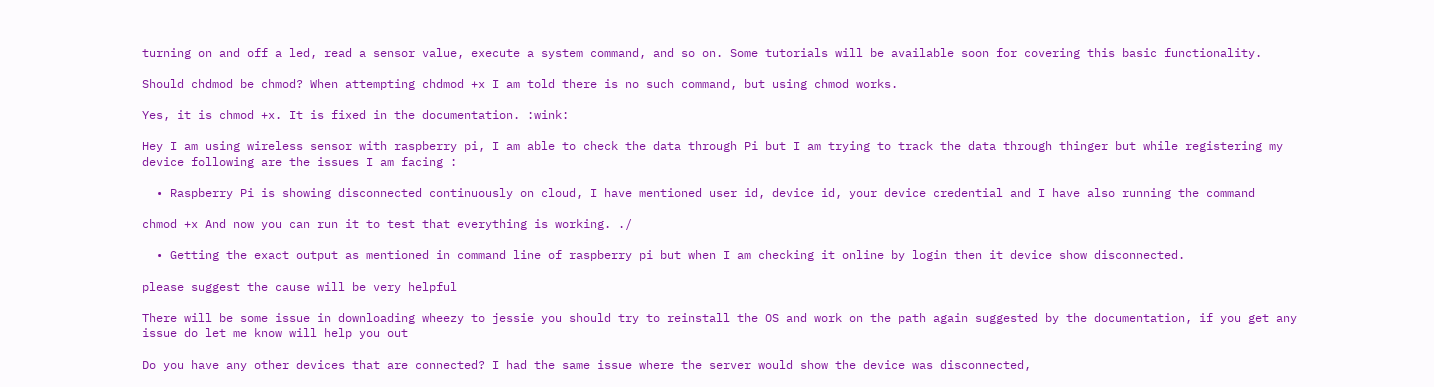turning on and off a led, read a sensor value, execute a system command, and so on. Some tutorials will be available soon for covering this basic functionality.

Should chdmod be chmod? When attempting chdmod +x I am told there is no such command, but using chmod works.

Yes, it is chmod +x. It is fixed in the documentation. :wink:

Hey I am using wireless sensor with raspberry pi, I am able to check the data through Pi but I am trying to track the data through thinger but while registering my device following are the issues I am facing :

  • Raspberry Pi is showing disconnected continuously on cloud, I have mentioned user id, device id, your device credential and I have also running the command

chmod +x And now you can run it to test that everything is working. ./

  • Getting the exact output as mentioned in command line of raspberry pi but when I am checking it online by login then it device show disconnected.

please suggest the cause will be very helpful

There will be some issue in downloading wheezy to jessie you should try to reinstall the OS and work on the path again suggested by the documentation, if you get any issue do let me know will help you out

Do you have any other devices that are connected? I had the same issue where the server would show the device was disconnected,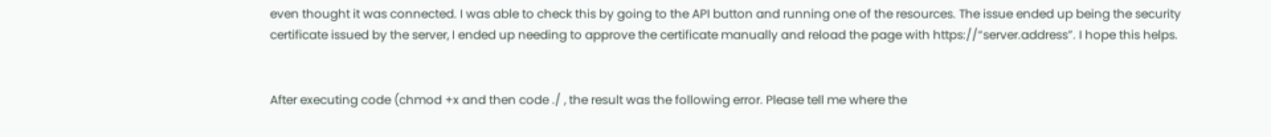even thought it was connected. I was able to check this by going to the API button and running one of the resources. The issue ended up being the security certificate issued by the server, I ended up needing to approve the certificate manually and reload the page with https://“server.address”. I hope this helps.


After executing code (chmod +x and then code ./ , the result was the following error. Please tell me where the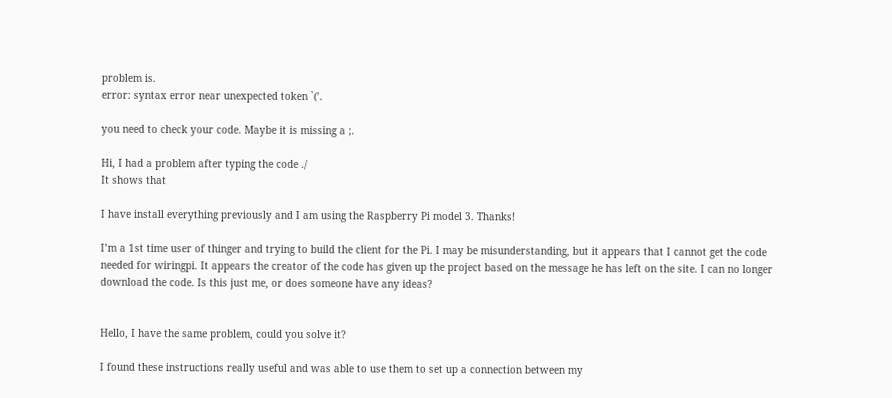problem is.
error: syntax error near unexpected token `(’.

you need to check your code. Maybe it is missing a ;.

Hi, I had a problem after typing the code ./
It shows that

I have install everything previously and I am using the Raspberry Pi model 3. Thanks!

I’m a 1st time user of thinger and trying to build the client for the Pi. I may be misunderstanding, but it appears that I cannot get the code needed for wiringpi. It appears the creator of the code has given up the project based on the message he has left on the site. I can no longer download the code. Is this just me, or does someone have any ideas?


Hello, I have the same problem, could you solve it?

I found these instructions really useful and was able to use them to set up a connection between my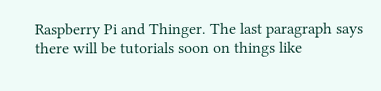Raspberry Pi and Thinger. The last paragraph says there will be tutorials soon on things like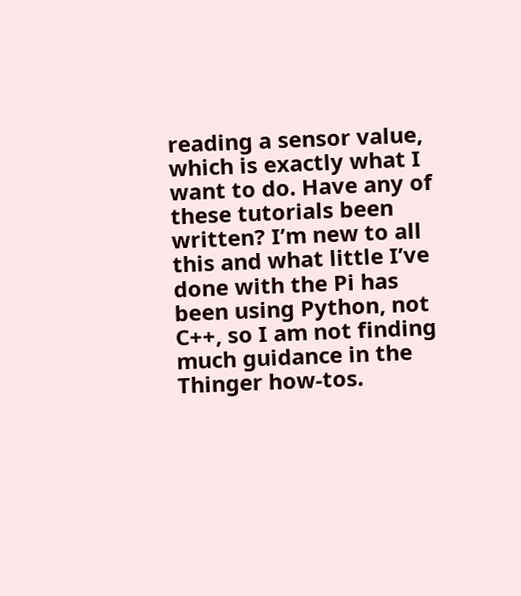reading a sensor value, which is exactly what I want to do. Have any of these tutorials been written? I’m new to all this and what little I’ve done with the Pi has been using Python, not C++, so I am not finding much guidance in the Thinger how-tos.